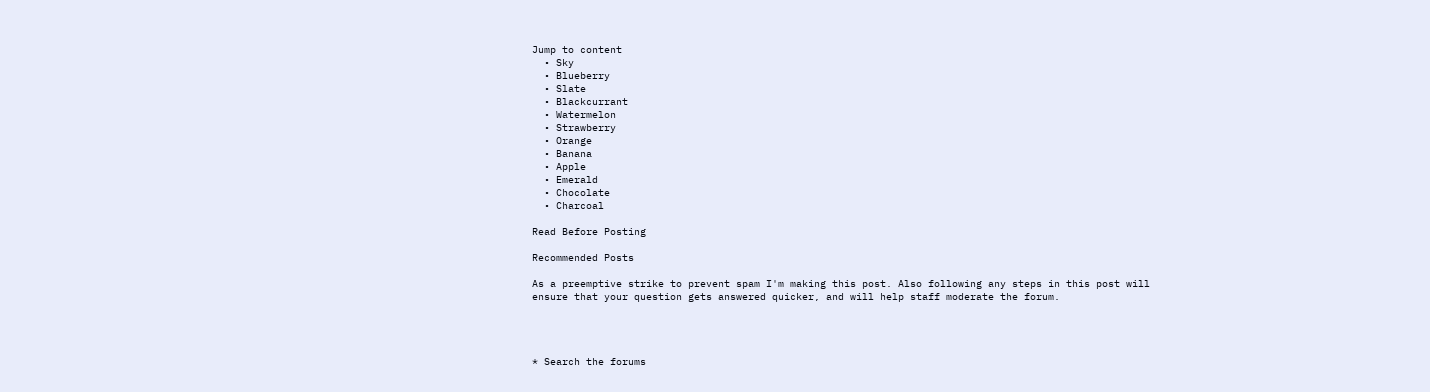Jump to content
  • Sky
  • Blueberry
  • Slate
  • Blackcurrant
  • Watermelon
  • Strawberry
  • Orange
  • Banana
  • Apple
  • Emerald
  • Chocolate
  • Charcoal

Read Before Posting

Recommended Posts

As a preemptive strike to prevent spam I'm making this post. Also following any steps in this post will ensure that your question gets answered quicker, and will help staff moderate the forum.




* Search the forums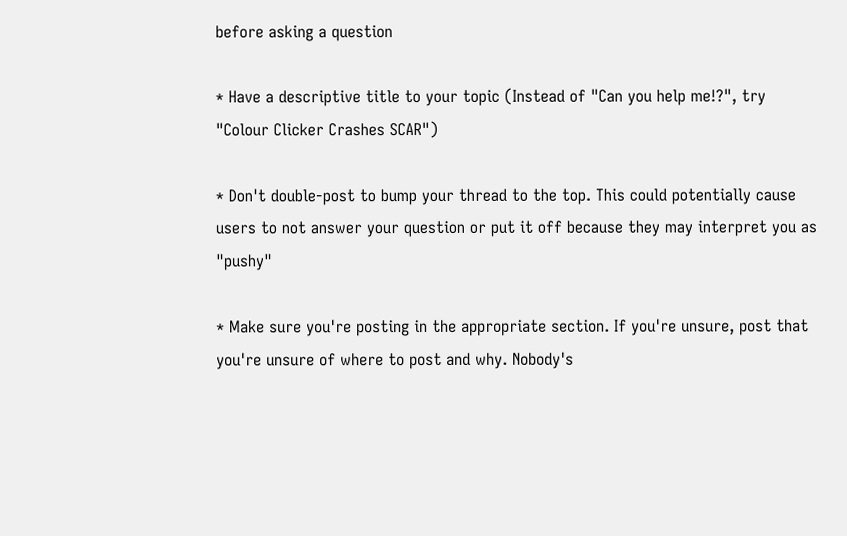before asking a question

* Have a descriptive title to your topic (Instead of "Can you help me!?", try "Colour Clicker Crashes SCAR")

* Don't double-post to bump your thread to the top. This could potentially cause users to not answer your question or put it off because they may interpret you as "pushy"

* Make sure you're posting in the appropriate section. If you're unsure, post that you're unsure of where to post and why. Nobody's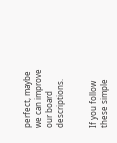perfect, maybe we can improve our board descriptions.


If you follow these simple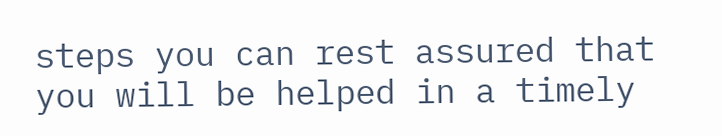steps you can rest assured that you will be helped in a timely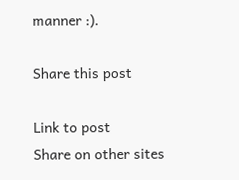manner :).

Share this post

Link to post
Share on other sites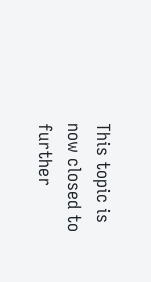This topic is now closed to further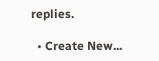replies.

  • Create New...